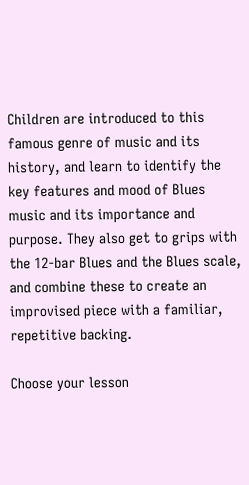Children are introduced to this famous genre of music and its history, and learn to identify the key features and mood of Blues music and its importance and purpose. They also get to grips with the 12-bar Blues and the Blues scale, and combine these to create an improvised piece with a familiar, repetitive backing.

Choose your lesson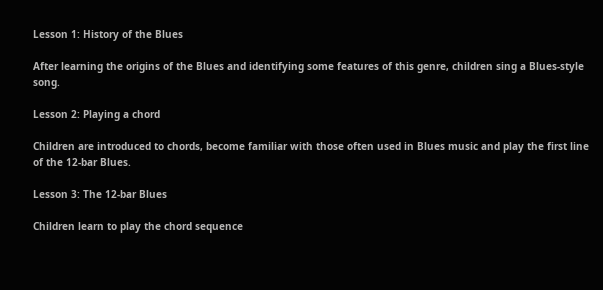Lesson 1: History of the Blues

After learning the origins of the Blues and identifying some features of this genre, children sing a Blues-style song.

Lesson 2: Playing a chord

Children are introduced to chords, become familiar with those often used in Blues music and play the first line of the 12-bar Blues.

Lesson 3: The 12-bar Blues

Children learn to play the chord sequence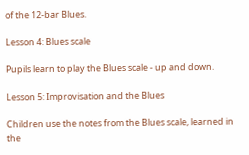of the 12-bar Blues.

Lesson 4: Blues scale

Pupils learn to play the Blues scale - up and down.

Lesson 5: Improvisation and the Blues

Children use the notes from the Blues scale, learned in the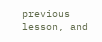previous lesson, and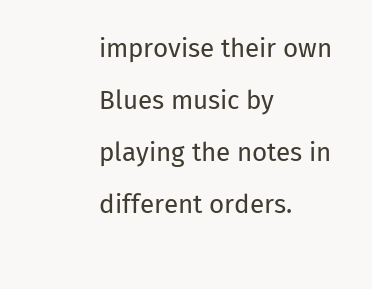improvise their own Blues music by playing the notes in different orders.